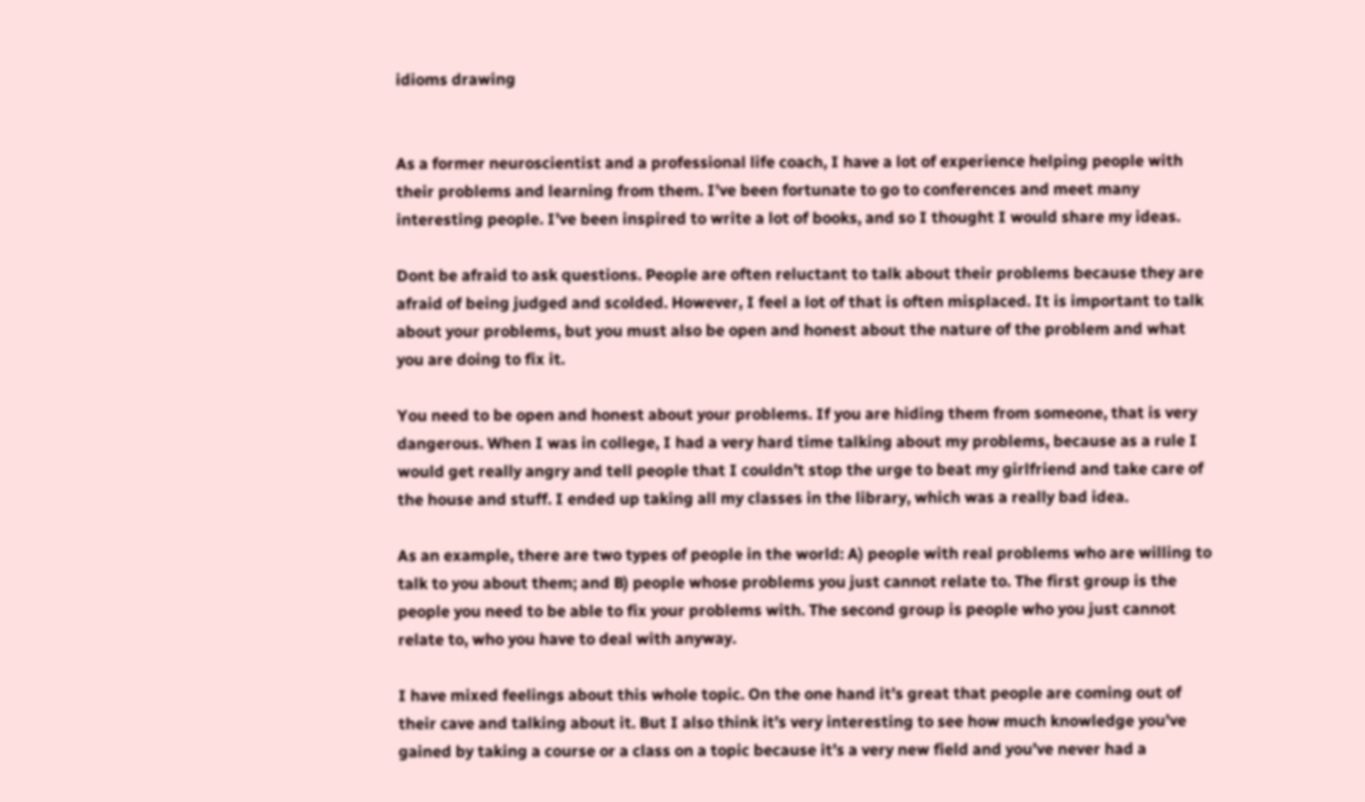idioms drawing


As a former neuroscientist and a professional life coach, I have a lot of experience helping people with their problems and learning from them. I’ve been fortunate to go to conferences and meet many interesting people. I’ve been inspired to write a lot of books, and so I thought I would share my ideas.

Dont be afraid to ask questions. People are often reluctant to talk about their problems because they are afraid of being judged and scolded. However, I feel a lot of that is often misplaced. It is important to talk about your problems, but you must also be open and honest about the nature of the problem and what you are doing to fix it.

You need to be open and honest about your problems. If you are hiding them from someone, that is very dangerous. When I was in college, I had a very hard time talking about my problems, because as a rule I would get really angry and tell people that I couldn’t stop the urge to beat my girlfriend and take care of the house and stuff. I ended up taking all my classes in the library, which was a really bad idea.

As an example, there are two types of people in the world: A) people with real problems who are willing to talk to you about them; and B) people whose problems you just cannot relate to. The first group is the people you need to be able to fix your problems with. The second group is people who you just cannot relate to, who you have to deal with anyway.

I have mixed feelings about this whole topic. On the one hand it’s great that people are coming out of their cave and talking about it. But I also think it’s very interesting to see how much knowledge you’ve gained by taking a course or a class on a topic because it’s a very new field and you’ve never had a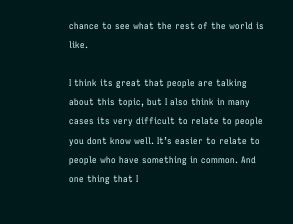chance to see what the rest of the world is like.

I think its great that people are talking about this topic, but I also think in many cases its very difficult to relate to people you dont know well. It’s easier to relate to people who have something in common. And one thing that I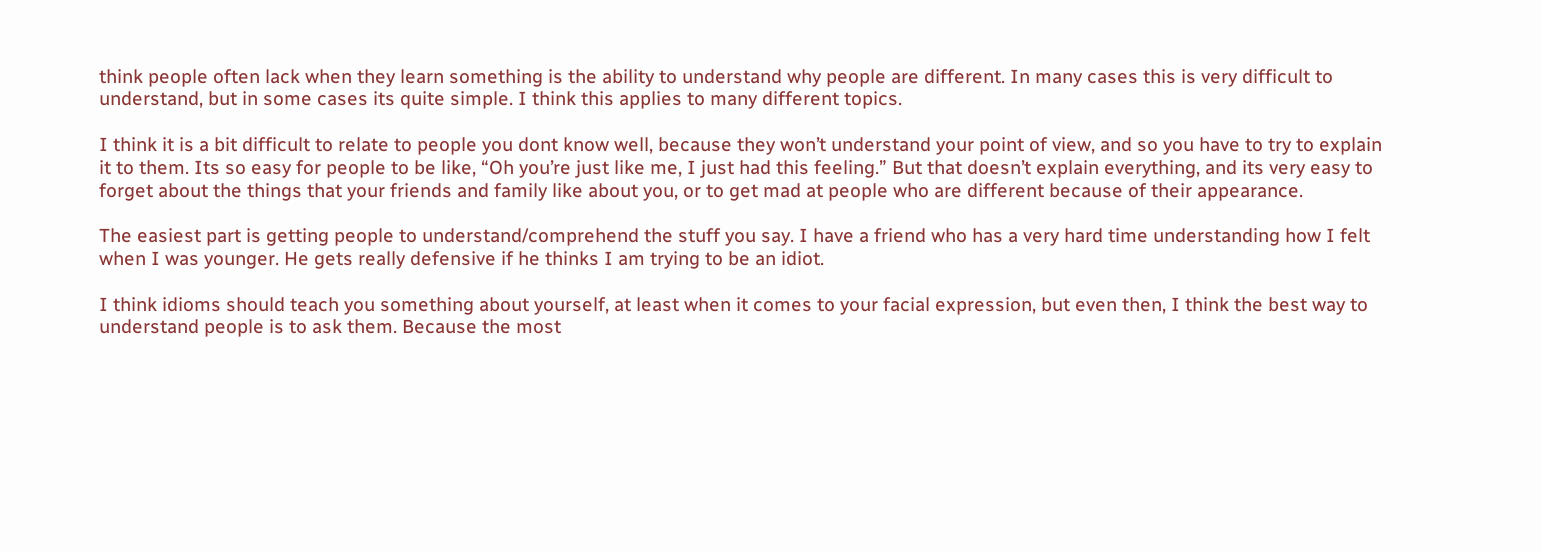think people often lack when they learn something is the ability to understand why people are different. In many cases this is very difficult to understand, but in some cases its quite simple. I think this applies to many different topics.

I think it is a bit difficult to relate to people you dont know well, because they won’t understand your point of view, and so you have to try to explain it to them. Its so easy for people to be like, “Oh you’re just like me, I just had this feeling.” But that doesn’t explain everything, and its very easy to forget about the things that your friends and family like about you, or to get mad at people who are different because of their appearance.

The easiest part is getting people to understand/comprehend the stuff you say. I have a friend who has a very hard time understanding how I felt when I was younger. He gets really defensive if he thinks I am trying to be an idiot.

I think idioms should teach you something about yourself, at least when it comes to your facial expression, but even then, I think the best way to understand people is to ask them. Because the most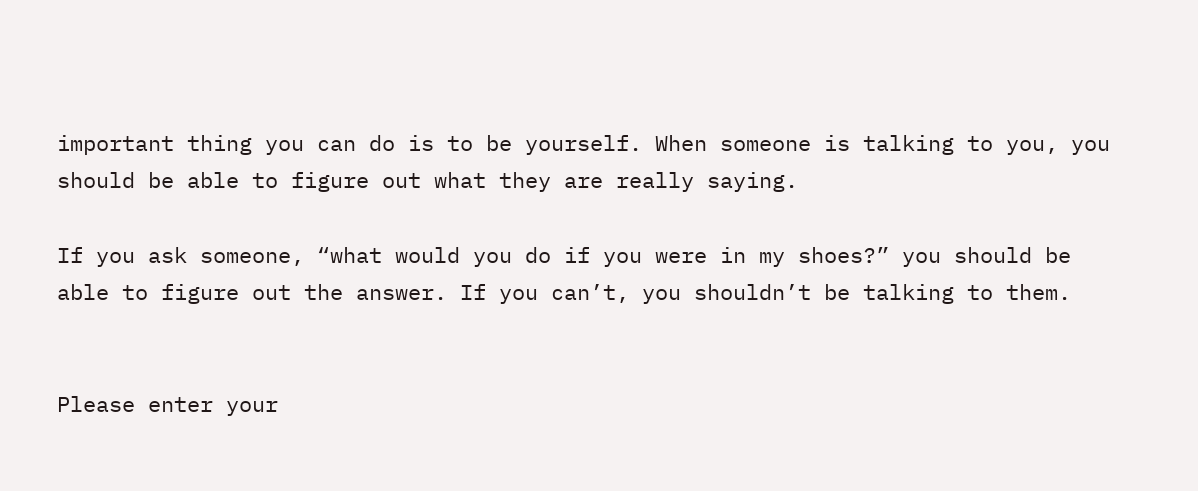important thing you can do is to be yourself. When someone is talking to you, you should be able to figure out what they are really saying.

If you ask someone, “what would you do if you were in my shoes?” you should be able to figure out the answer. If you can’t, you shouldn’t be talking to them.


Please enter your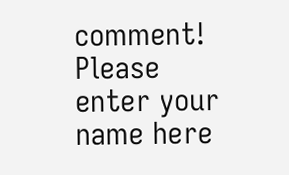comment!
Please enter your name here